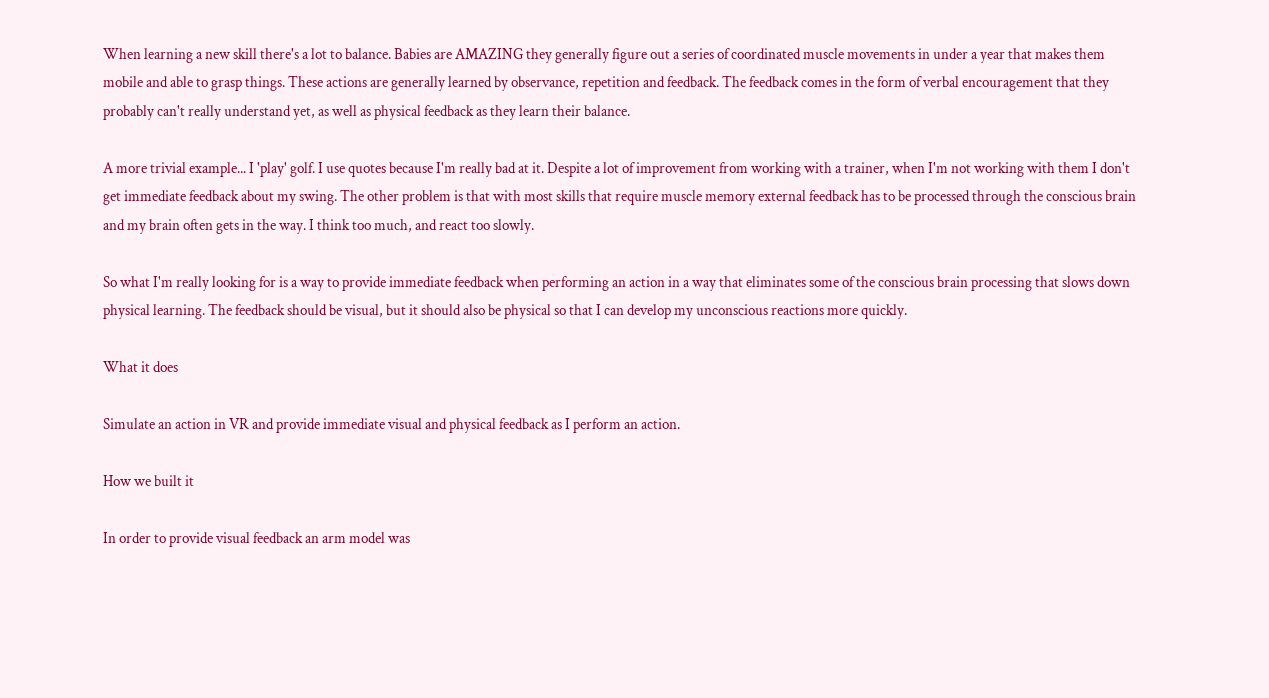When learning a new skill there's a lot to balance. Babies are AMAZING they generally figure out a series of coordinated muscle movements in under a year that makes them mobile and able to grasp things. These actions are generally learned by observance, repetition and feedback. The feedback comes in the form of verbal encouragement that they probably can't really understand yet, as well as physical feedback as they learn their balance.

A more trivial example... I 'play' golf. I use quotes because I'm really bad at it. Despite a lot of improvement from working with a trainer, when I'm not working with them I don't get immediate feedback about my swing. The other problem is that with most skills that require muscle memory external feedback has to be processed through the conscious brain and my brain often gets in the way. I think too much, and react too slowly.

So what I'm really looking for is a way to provide immediate feedback when performing an action in a way that eliminates some of the conscious brain processing that slows down physical learning. The feedback should be visual, but it should also be physical so that I can develop my unconscious reactions more quickly.

What it does

Simulate an action in VR and provide immediate visual and physical feedback as I perform an action.

How we built it

In order to provide visual feedback an arm model was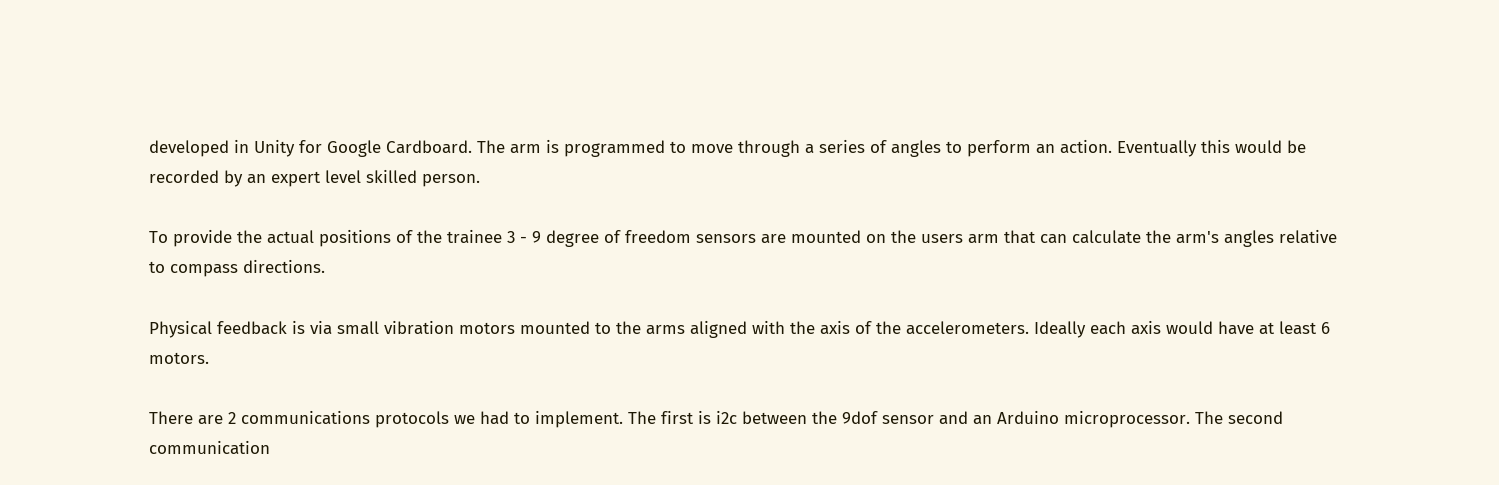developed in Unity for Google Cardboard. The arm is programmed to move through a series of angles to perform an action. Eventually this would be recorded by an expert level skilled person.

To provide the actual positions of the trainee 3 - 9 degree of freedom sensors are mounted on the users arm that can calculate the arm's angles relative to compass directions.

Physical feedback is via small vibration motors mounted to the arms aligned with the axis of the accelerometers. Ideally each axis would have at least 6 motors.

There are 2 communications protocols we had to implement. The first is i2c between the 9dof sensor and an Arduino microprocessor. The second communication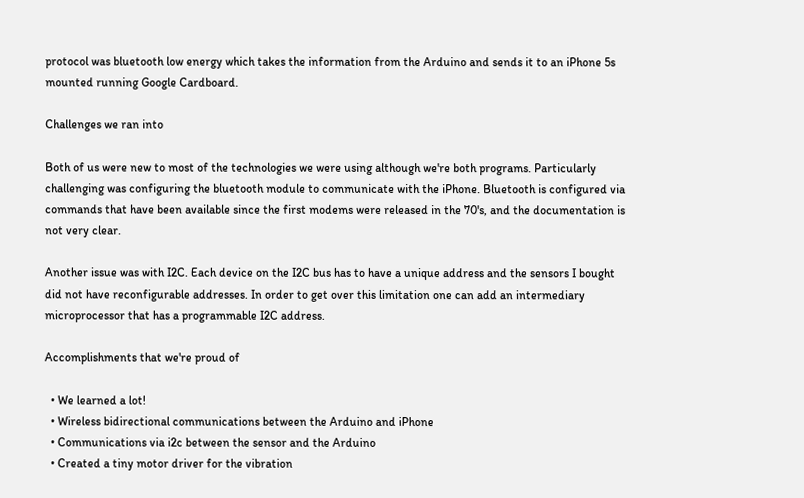protocol was bluetooth low energy which takes the information from the Arduino and sends it to an iPhone 5s mounted running Google Cardboard.

Challenges we ran into

Both of us were new to most of the technologies we were using although we're both programs. Particularly challenging was configuring the bluetooth module to communicate with the iPhone. Bluetooth is configured via commands that have been available since the first modems were released in the 70's, and the documentation is not very clear.

Another issue was with I2C. Each device on the I2C bus has to have a unique address and the sensors I bought did not have reconfigurable addresses. In order to get over this limitation one can add an intermediary microprocessor that has a programmable I2C address.

Accomplishments that we're proud of

  • We learned a lot!
  • Wireless bidirectional communications between the Arduino and iPhone
  • Communications via i2c between the sensor and the Arduino
  • Created a tiny motor driver for the vibration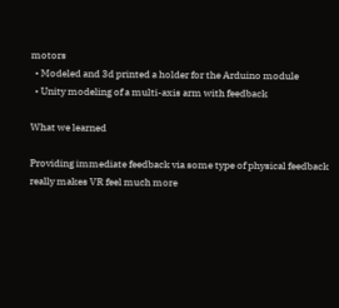motors
  • Modeled and 3d printed a holder for the Arduino module
  • Unity modeling of a multi-axis arm with feedback

What we learned

Providing immediate feedback via some type of physical feedback really makes VR feel much more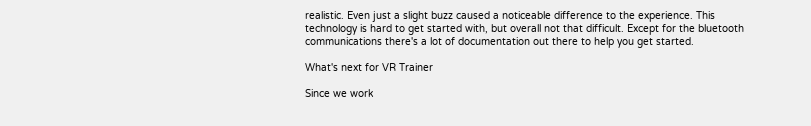realistic. Even just a slight buzz caused a noticeable difference to the experience. This technology is hard to get started with, but overall not that difficult. Except for the bluetooth communications there's a lot of documentation out there to help you get started.

What's next for VR Trainer

Since we work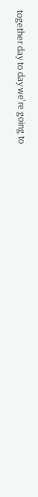together day to day we're going to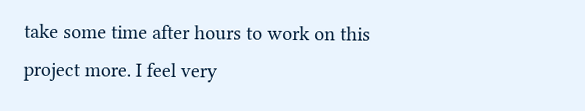take some time after hours to work on this project more. I feel very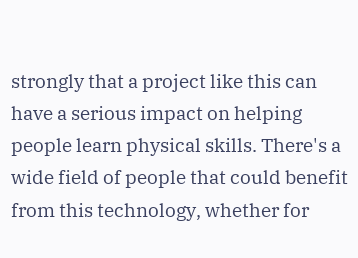strongly that a project like this can have a serious impact on helping people learn physical skills. There's a wide field of people that could benefit from this technology, whether for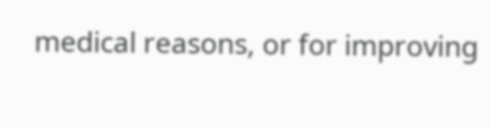medical reasons, or for improving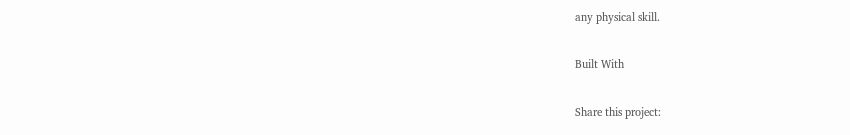any physical skill.

Built With

Share this project: